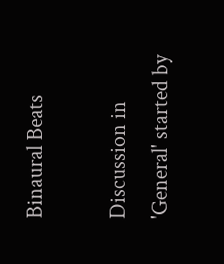Binaural Beats

Discussion in 'General' started by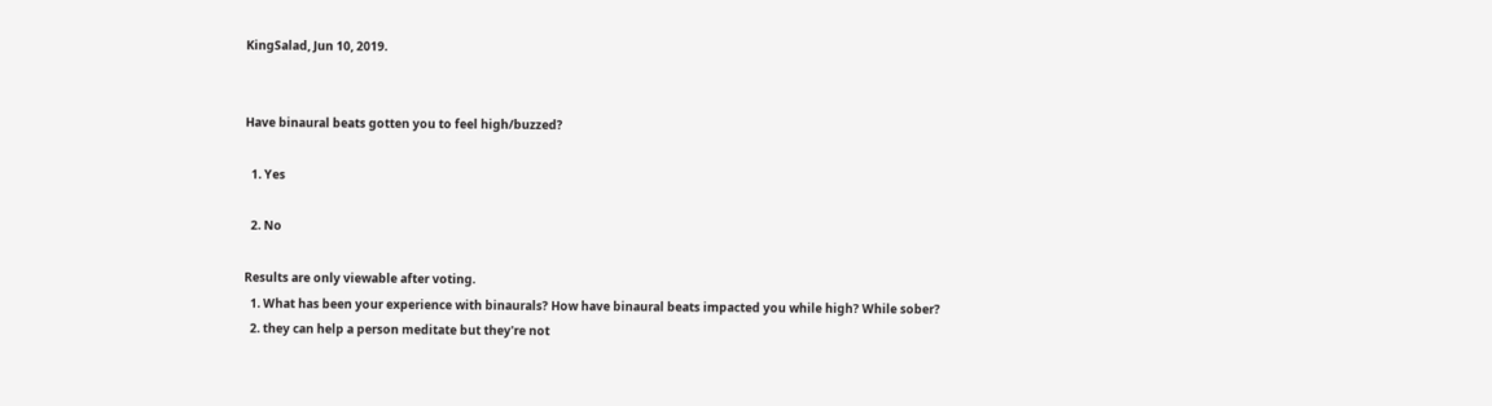KingSalad, Jun 10, 2019.


Have binaural beats gotten you to feel high/buzzed?

  1. Yes

  2. No

Results are only viewable after voting.
  1. What has been your experience with binaurals? How have binaural beats impacted you while high? While sober?
  2. they can help a person meditate but they're not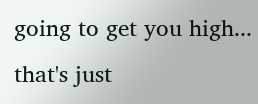going to get you high... that's just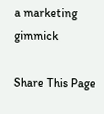a marketing gimmick

Share This Page